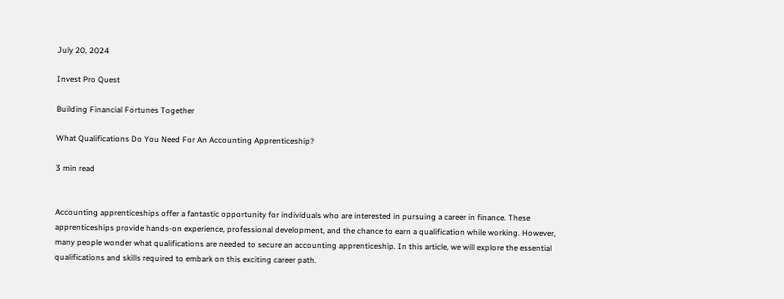July 20, 2024

Invest Pro Quest

Building Financial Fortunes Together

What Qualifications Do You Need For An Accounting Apprenticeship?

3 min read


Accounting apprenticeships offer a fantastic opportunity for individuals who are interested in pursuing a career in finance. These apprenticeships provide hands-on experience, professional development, and the chance to earn a qualification while working. However, many people wonder what qualifications are needed to secure an accounting apprenticeship. In this article, we will explore the essential qualifications and skills required to embark on this exciting career path.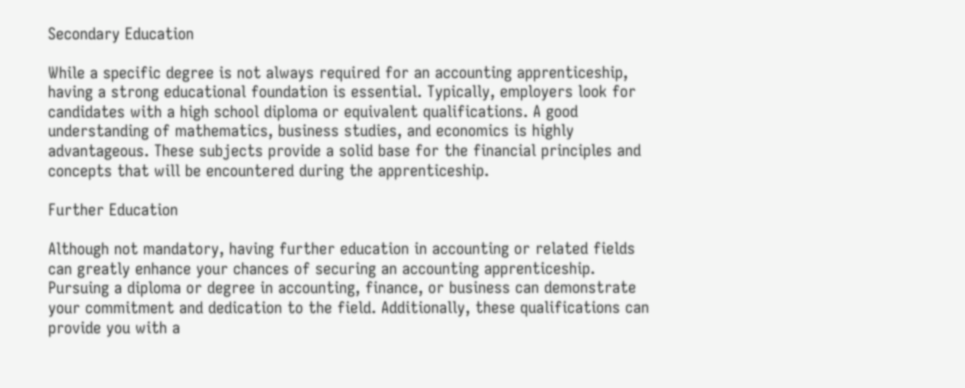Secondary Education

While a specific degree is not always required for an accounting apprenticeship, having a strong educational foundation is essential. Typically, employers look for candidates with a high school diploma or equivalent qualifications. A good understanding of mathematics, business studies, and economics is highly advantageous. These subjects provide a solid base for the financial principles and concepts that will be encountered during the apprenticeship.

Further Education

Although not mandatory, having further education in accounting or related fields can greatly enhance your chances of securing an accounting apprenticeship. Pursuing a diploma or degree in accounting, finance, or business can demonstrate your commitment and dedication to the field. Additionally, these qualifications can provide you with a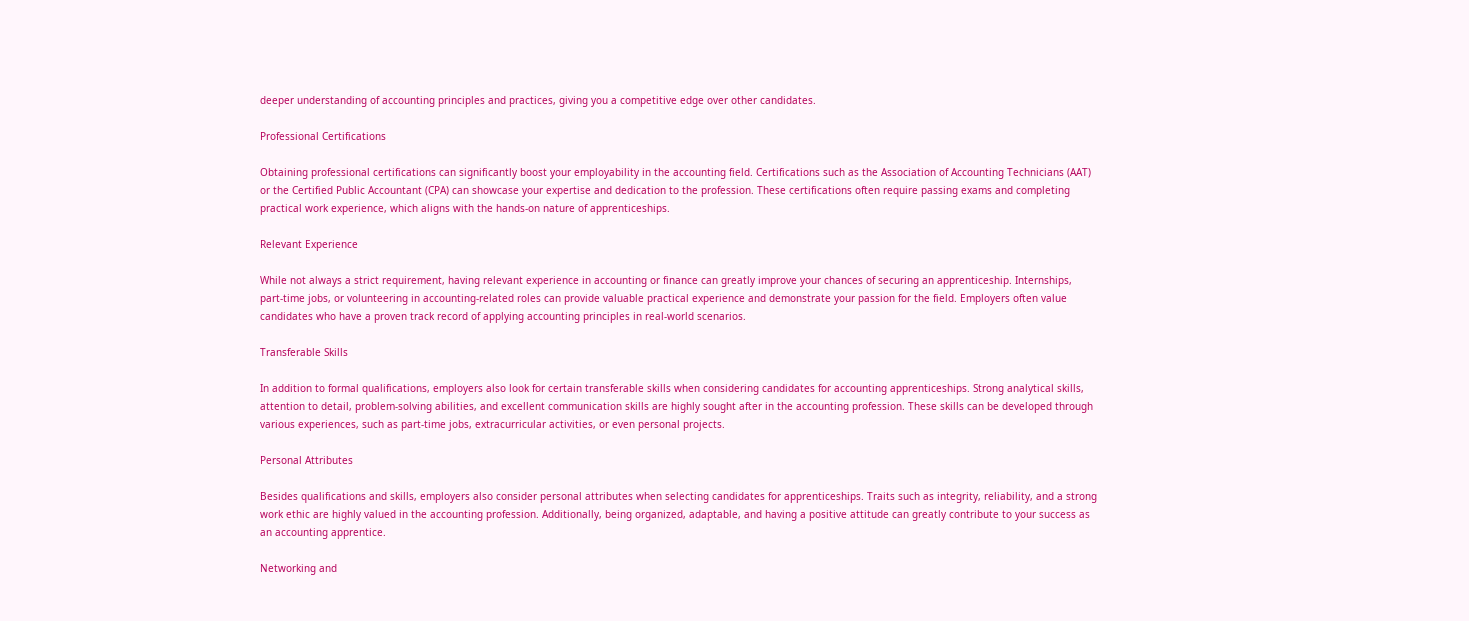deeper understanding of accounting principles and practices, giving you a competitive edge over other candidates.

Professional Certifications

Obtaining professional certifications can significantly boost your employability in the accounting field. Certifications such as the Association of Accounting Technicians (AAT) or the Certified Public Accountant (CPA) can showcase your expertise and dedication to the profession. These certifications often require passing exams and completing practical work experience, which aligns with the hands-on nature of apprenticeships.

Relevant Experience

While not always a strict requirement, having relevant experience in accounting or finance can greatly improve your chances of securing an apprenticeship. Internships, part-time jobs, or volunteering in accounting-related roles can provide valuable practical experience and demonstrate your passion for the field. Employers often value candidates who have a proven track record of applying accounting principles in real-world scenarios.

Transferable Skills

In addition to formal qualifications, employers also look for certain transferable skills when considering candidates for accounting apprenticeships. Strong analytical skills, attention to detail, problem-solving abilities, and excellent communication skills are highly sought after in the accounting profession. These skills can be developed through various experiences, such as part-time jobs, extracurricular activities, or even personal projects.

Personal Attributes

Besides qualifications and skills, employers also consider personal attributes when selecting candidates for apprenticeships. Traits such as integrity, reliability, and a strong work ethic are highly valued in the accounting profession. Additionally, being organized, adaptable, and having a positive attitude can greatly contribute to your success as an accounting apprentice.

Networking and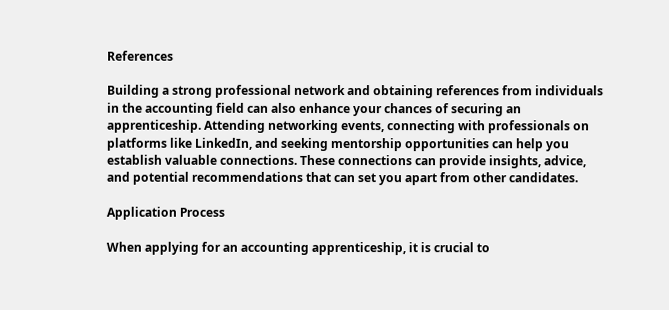References

Building a strong professional network and obtaining references from individuals in the accounting field can also enhance your chances of securing an apprenticeship. Attending networking events, connecting with professionals on platforms like LinkedIn, and seeking mentorship opportunities can help you establish valuable connections. These connections can provide insights, advice, and potential recommendations that can set you apart from other candidates.

Application Process

When applying for an accounting apprenticeship, it is crucial to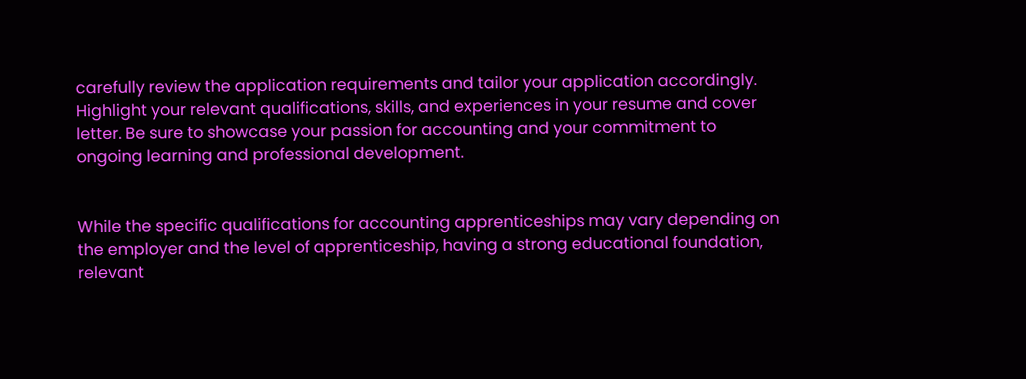carefully review the application requirements and tailor your application accordingly. Highlight your relevant qualifications, skills, and experiences in your resume and cover letter. Be sure to showcase your passion for accounting and your commitment to ongoing learning and professional development.


While the specific qualifications for accounting apprenticeships may vary depending on the employer and the level of apprenticeship, having a strong educational foundation, relevant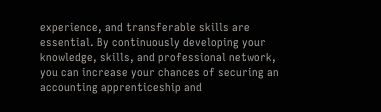experience, and transferable skills are essential. By continuously developing your knowledge, skills, and professional network, you can increase your chances of securing an accounting apprenticeship and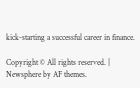kick-starting a successful career in finance.

Copyright © All rights reserved. | Newsphere by AF themes.